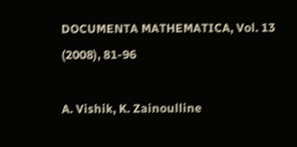DOCUMENTA MATHEMATICA, Vol. 13 (2008), 81-96

A. Vishik, K. Zainoulline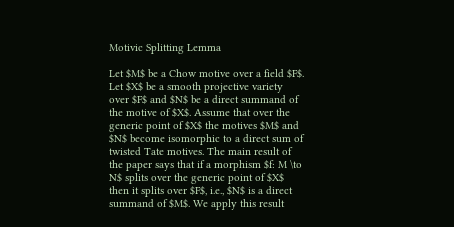Motivic Splitting Lemma

Let $M$ be a Chow motive over a field $F$. Let $X$ be a smooth projective variety over $F$ and $N$ be a direct summand of the motive of $X$. Assume that over the generic point of $X$ the motives $M$ and $N$ become isomorphic to a direct sum of twisted Tate motives. The main result of the paper says that if a morphism $f: M \to N$ splits over the generic point of $X$ then it splits over $F$, i.e., $N$ is a direct summand of $M$. We apply this result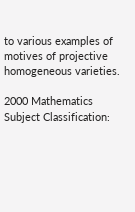to various examples of motives of projective homogeneous varieties.

2000 Mathematics Subject Classification: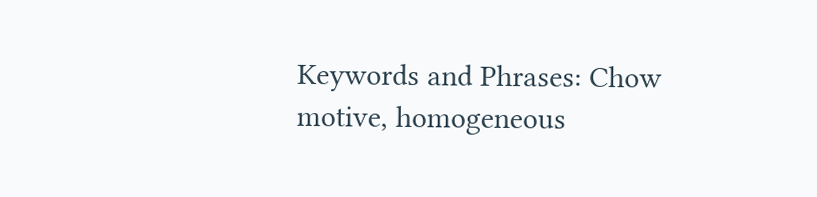Keywords and Phrases: Chow motive, homogeneous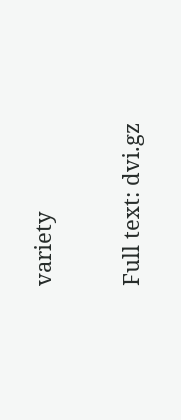variety

Full text: dvi.gz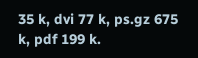35 k, dvi 77 k, ps.gz 675 k, pdf 199 k.